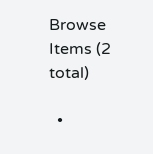Browse Items (2 total)

  •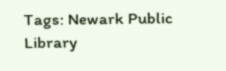Tags: Newark Public Library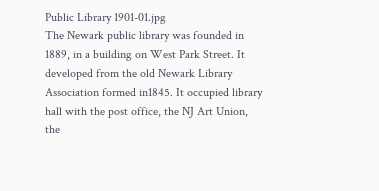Public Library 1901-01.jpg
The Newark public library was founded in 1889, in a building on West Park Street. It developed from the old Newark Library Association formed in1845. It occupied library hall with the post office, the NJ Art Union, the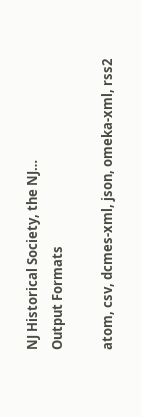NJ Historical Society, the NJ…
Output Formats

atom, csv, dcmes-xml, json, omeka-xml, rss2